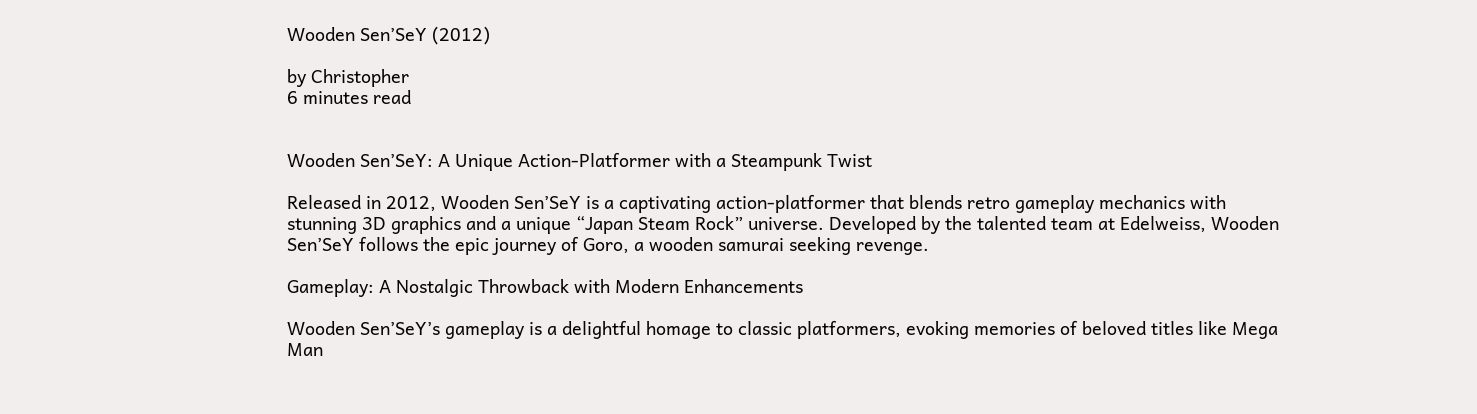Wooden Sen’SeY (2012)

by Christopher
6 minutes read


Wooden Sen’SeY: A Unique Action-Platformer with a Steampunk Twist

Released in 2012, Wooden Sen’SeY is a captivating action-platformer that blends retro gameplay mechanics with stunning 3D graphics and a unique “Japan Steam Rock” universe. Developed by the talented team at Edelweiss, Wooden Sen’SeY follows the epic journey of Goro, a wooden samurai seeking revenge.

Gameplay: A Nostalgic Throwback with Modern Enhancements

Wooden Sen’SeY’s gameplay is a delightful homage to classic platformers, evoking memories of beloved titles like Mega Man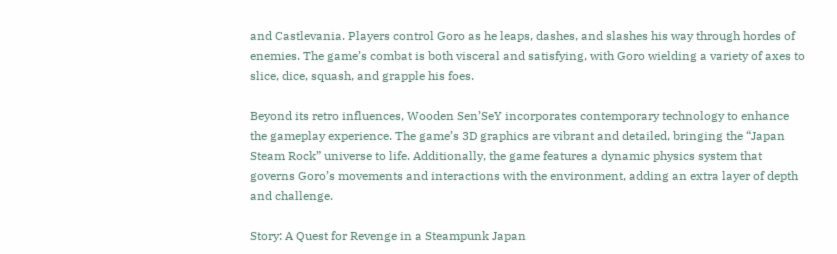and Castlevania. Players control Goro as he leaps, dashes, and slashes his way through hordes of enemies. The game’s combat is both visceral and satisfying, with Goro wielding a variety of axes to slice, dice, squash, and grapple his foes.

Beyond its retro influences, Wooden Sen’SeY incorporates contemporary technology to enhance the gameplay experience. The game’s 3D graphics are vibrant and detailed, bringing the “Japan Steam Rock” universe to life. Additionally, the game features a dynamic physics system that governs Goro’s movements and interactions with the environment, adding an extra layer of depth and challenge.

Story: A Quest for Revenge in a Steampunk Japan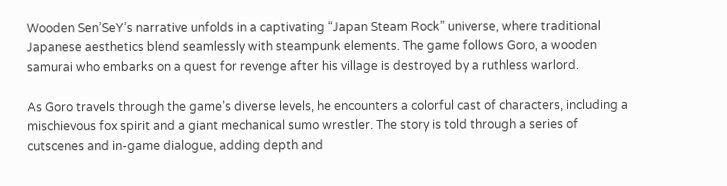Wooden Sen’SeY’s narrative unfolds in a captivating “Japan Steam Rock” universe, where traditional Japanese aesthetics blend seamlessly with steampunk elements. The game follows Goro, a wooden samurai who embarks on a quest for revenge after his village is destroyed by a ruthless warlord.

As Goro travels through the game’s diverse levels, he encounters a colorful cast of characters, including a mischievous fox spirit and a giant mechanical sumo wrestler. The story is told through a series of cutscenes and in-game dialogue, adding depth and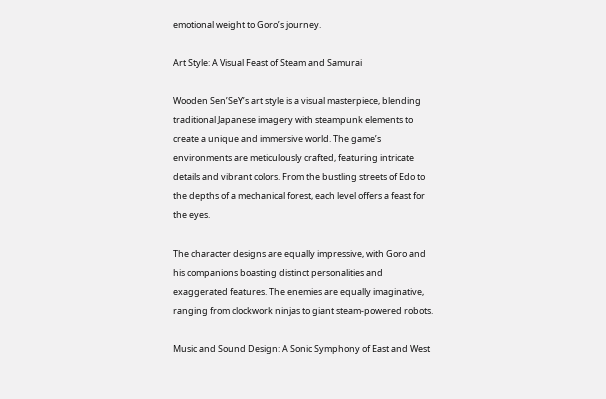emotional weight to Goro’s journey.

Art Style: A Visual Feast of Steam and Samurai

Wooden Sen’SeY’s art style is a visual masterpiece, blending traditional Japanese imagery with steampunk elements to create a unique and immersive world. The game’s environments are meticulously crafted, featuring intricate details and vibrant colors. From the bustling streets of Edo to the depths of a mechanical forest, each level offers a feast for the eyes.

The character designs are equally impressive, with Goro and his companions boasting distinct personalities and exaggerated features. The enemies are equally imaginative, ranging from clockwork ninjas to giant steam-powered robots.

Music and Sound Design: A Sonic Symphony of East and West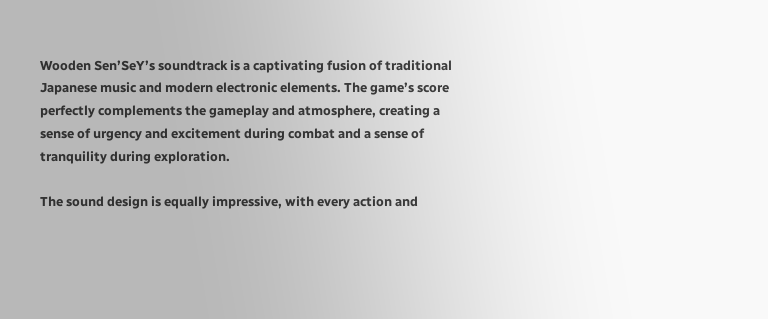Wooden Sen’SeY’s soundtrack is a captivating fusion of traditional Japanese music and modern electronic elements. The game’s score perfectly complements the gameplay and atmosphere, creating a sense of urgency and excitement during combat and a sense of tranquility during exploration.

The sound design is equally impressive, with every action and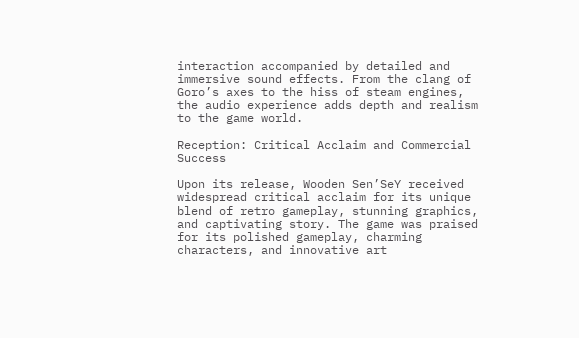interaction accompanied by detailed and immersive sound effects. From the clang of Goro’s axes to the hiss of steam engines, the audio experience adds depth and realism to the game world.

Reception: Critical Acclaim and Commercial Success

Upon its release, Wooden Sen’SeY received widespread critical acclaim for its unique blend of retro gameplay, stunning graphics, and captivating story. The game was praised for its polished gameplay, charming characters, and innovative art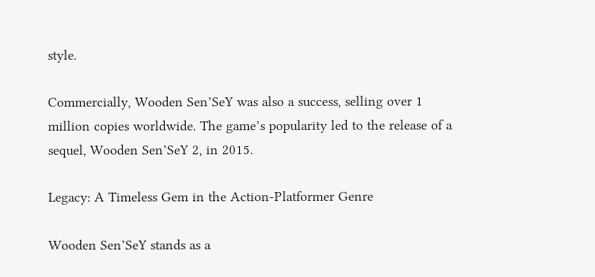style.

Commercially, Wooden Sen’SeY was also a success, selling over 1 million copies worldwide. The game’s popularity led to the release of a sequel, Wooden Sen’SeY 2, in 2015.

Legacy: A Timeless Gem in the Action-Platformer Genre

Wooden Sen’SeY stands as a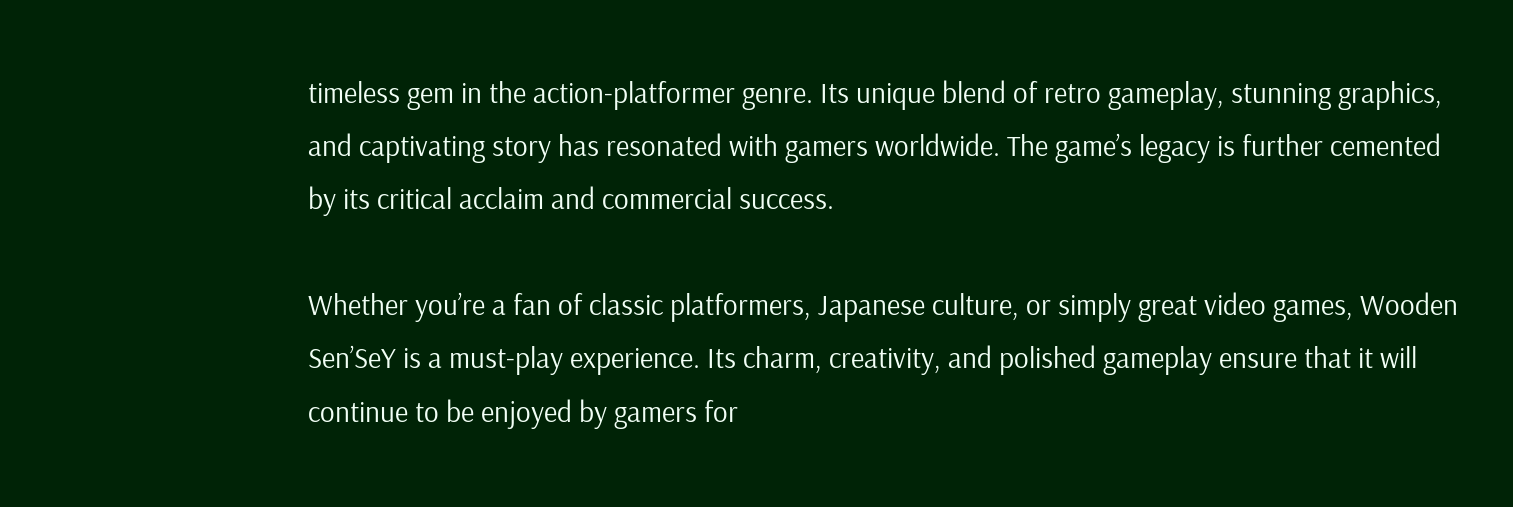timeless gem in the action-platformer genre. Its unique blend of retro gameplay, stunning graphics, and captivating story has resonated with gamers worldwide. The game’s legacy is further cemented by its critical acclaim and commercial success.

Whether you’re a fan of classic platformers, Japanese culture, or simply great video games, Wooden Sen’SeY is a must-play experience. Its charm, creativity, and polished gameplay ensure that it will continue to be enjoyed by gamers for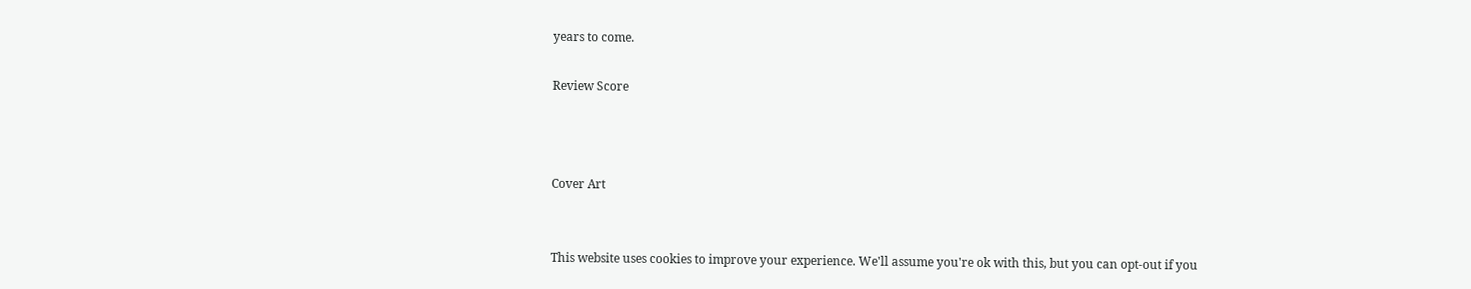years to come.

Review Score



Cover Art


This website uses cookies to improve your experience. We'll assume you're ok with this, but you can opt-out if you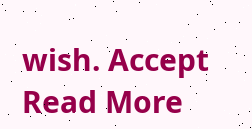wish. Accept Read More